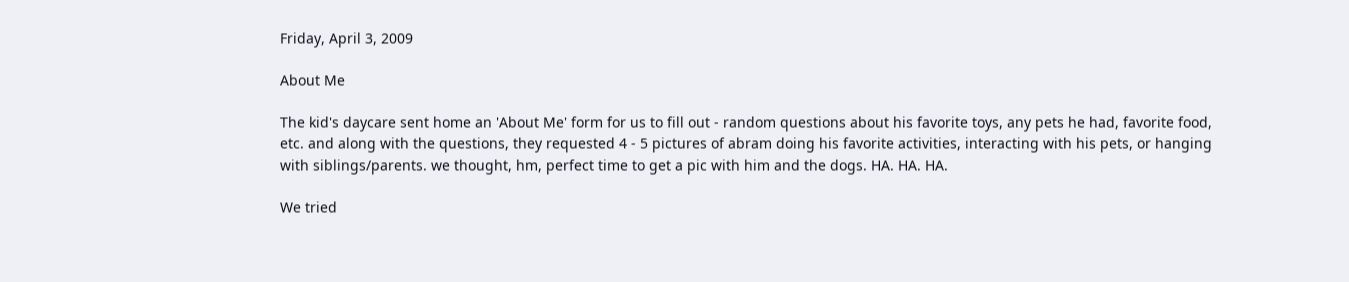Friday, April 3, 2009

About Me

The kid's daycare sent home an 'About Me' form for us to fill out - random questions about his favorite toys, any pets he had, favorite food, etc. and along with the questions, they requested 4 - 5 pictures of abram doing his favorite activities, interacting with his pets, or hanging with siblings/parents. we thought, hm, perfect time to get a pic with him and the dogs. HA. HA. HA.

We tried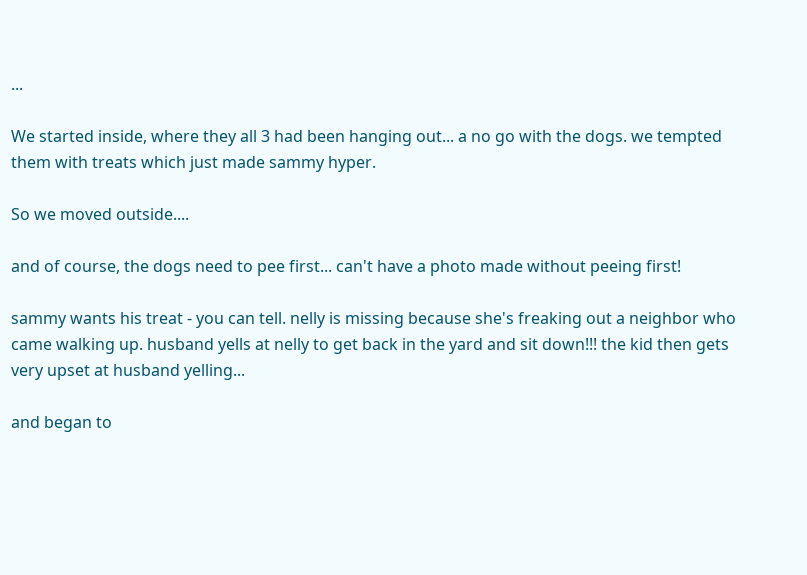...

We started inside, where they all 3 had been hanging out... a no go with the dogs. we tempted them with treats which just made sammy hyper.

So we moved outside....

and of course, the dogs need to pee first... can't have a photo made without peeing first!

sammy wants his treat - you can tell. nelly is missing because she's freaking out a neighbor who came walking up. husband yells at nelly to get back in the yard and sit down!!! the kid then gets very upset at husband yelling...

and began to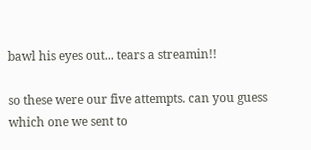bawl his eyes out... tears a streamin!!

so these were our five attempts. can you guess which one we sent to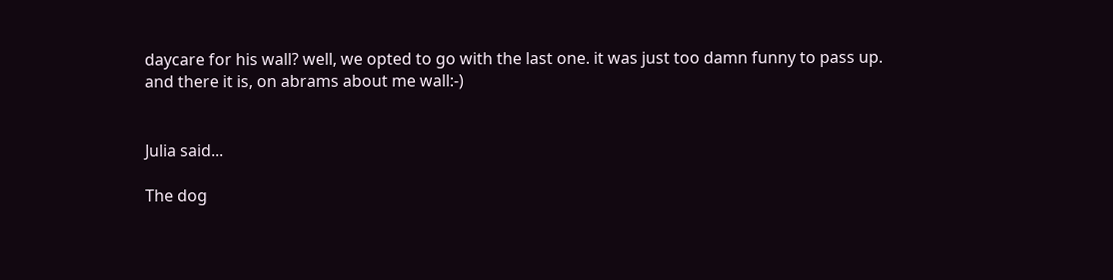daycare for his wall? well, we opted to go with the last one. it was just too damn funny to pass up. and there it is, on abrams about me wall:-)


Julia said...

The dog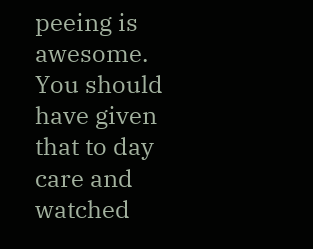peeing is awesome. You should have given that to day care and watched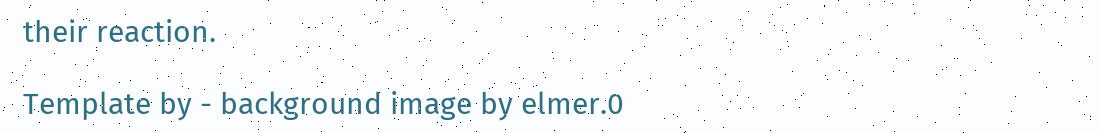their reaction.

Template by - background image by elmer.0